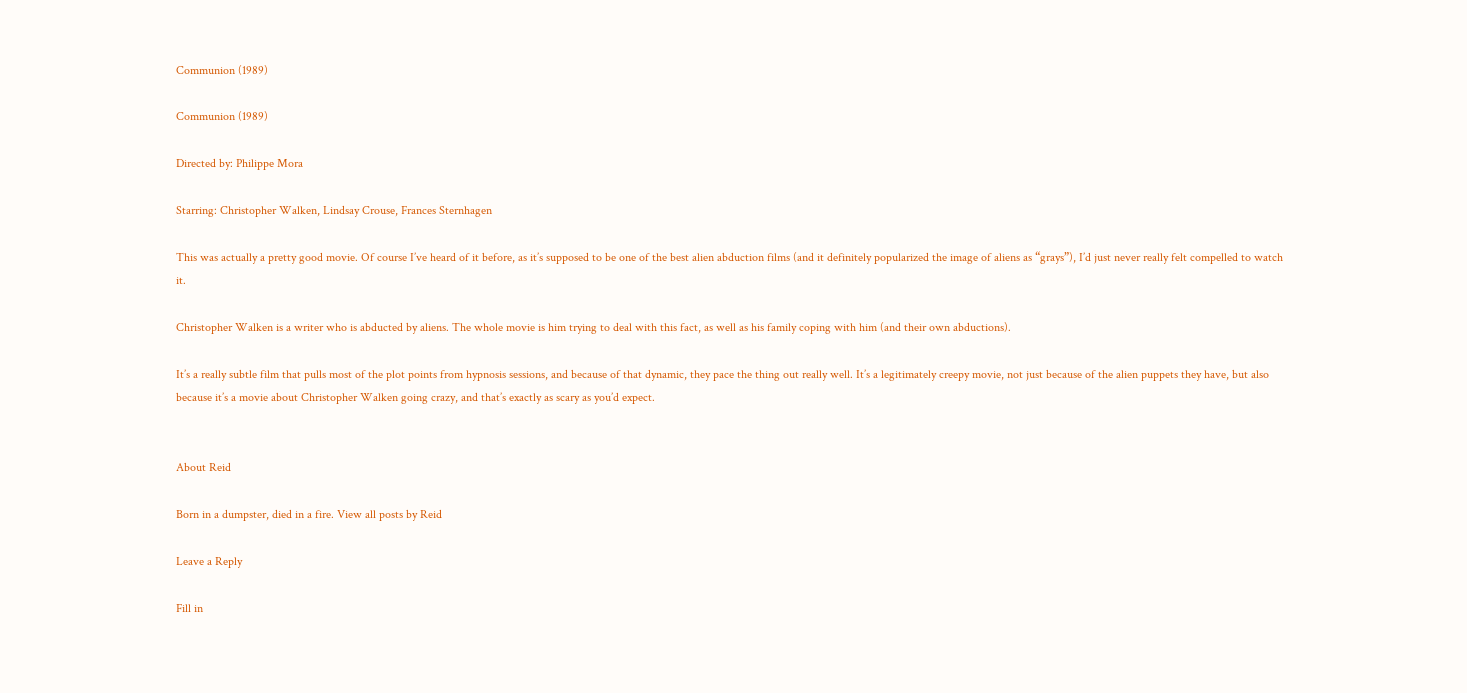Communion (1989)

Communion (1989)

Directed by: Philippe Mora

Starring: Christopher Walken, Lindsay Crouse, Frances Sternhagen

This was actually a pretty good movie. Of course I’ve heard of it before, as it’s supposed to be one of the best alien abduction films (and it definitely popularized the image of aliens as “grays”), I’d just never really felt compelled to watch it.

Christopher Walken is a writer who is abducted by aliens. The whole movie is him trying to deal with this fact, as well as his family coping with him (and their own abductions).

It’s a really subtle film that pulls most of the plot points from hypnosis sessions, and because of that dynamic, they pace the thing out really well. It’s a legitimately creepy movie, not just because of the alien puppets they have, but also because it’s a movie about Christopher Walken going crazy, and that’s exactly as scary as you’d expect.


About Reid

Born in a dumpster, died in a fire. View all posts by Reid

Leave a Reply

Fill in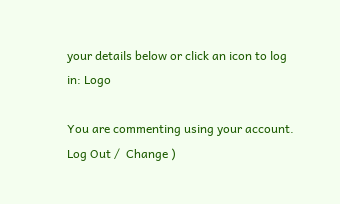your details below or click an icon to log in: Logo

You are commenting using your account. Log Out /  Change )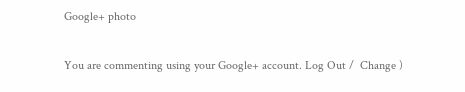Google+ photo

You are commenting using your Google+ account. Log Out /  Change )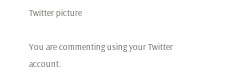Twitter picture

You are commenting using your Twitter account.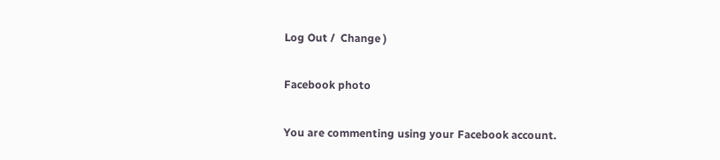Log Out /  Change )

Facebook photo

You are commenting using your Facebook account.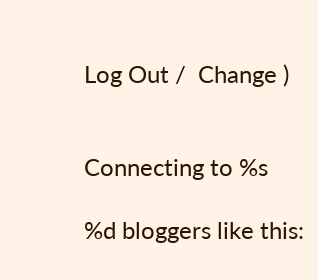Log Out /  Change )


Connecting to %s

%d bloggers like this: